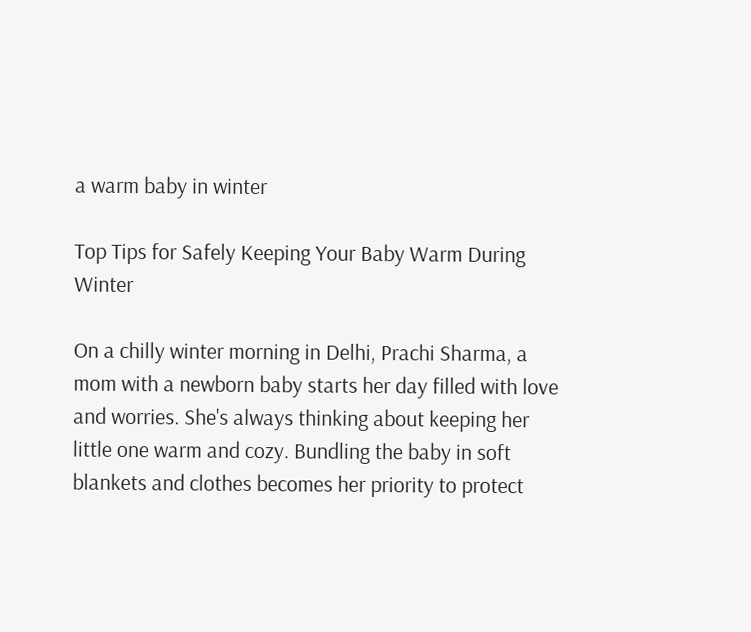a warm baby in winter

Top Tips for Safely Keeping Your Baby Warm During Winter

On a chilly winter morning in Delhi, Prachi Sharma, a mom with a newborn baby starts her day filled with love and worries. She's always thinking about keeping her little one warm and cozy. Bundling the baby in soft blankets and clothes becomes her priority to protect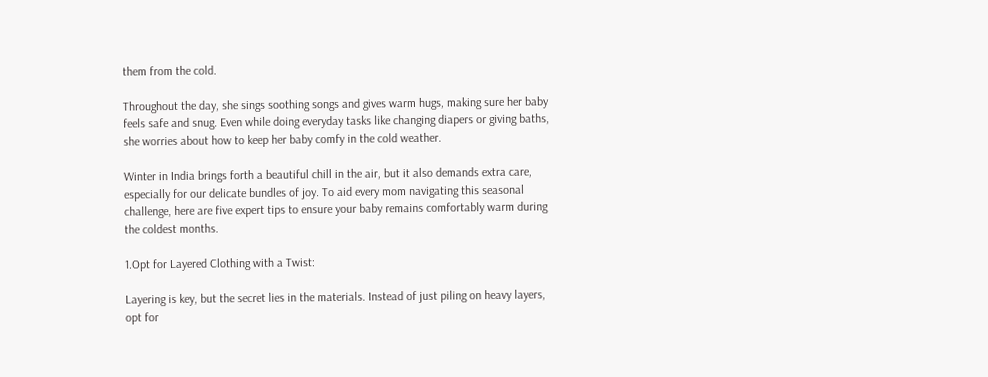them from the cold.

Throughout the day, she sings soothing songs and gives warm hugs, making sure her baby feels safe and snug. Even while doing everyday tasks like changing diapers or giving baths, she worries about how to keep her baby comfy in the cold weather.

Winter in India brings forth a beautiful chill in the air, but it also demands extra care, especially for our delicate bundles of joy. To aid every mom navigating this seasonal challenge, here are five expert tips to ensure your baby remains comfortably warm during the coldest months.

1.Opt for Layered Clothing with a Twist:

Layering is key, but the secret lies in the materials. Instead of just piling on heavy layers, opt for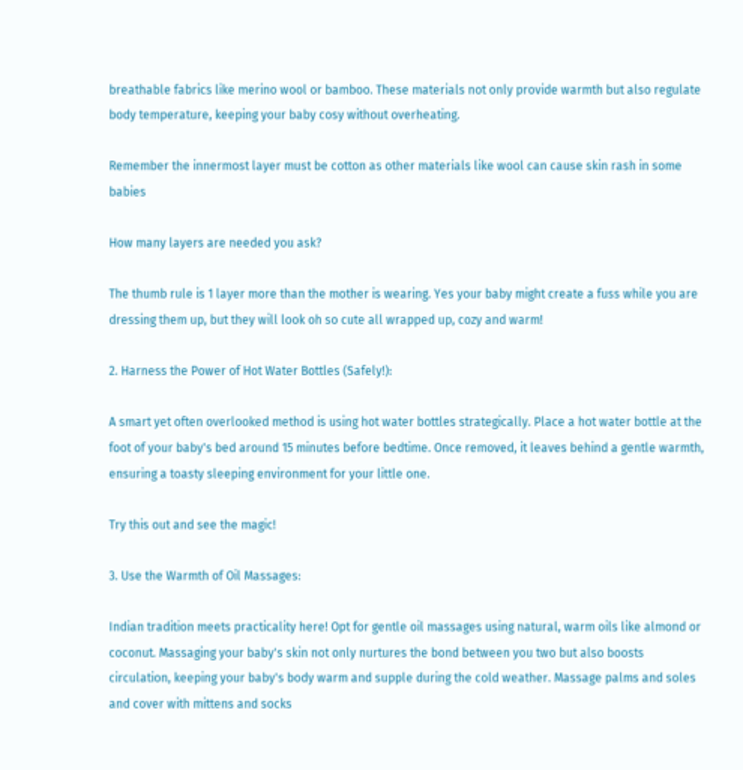breathable fabrics like merino wool or bamboo. These materials not only provide warmth but also regulate body temperature, keeping your baby cosy without overheating.

Remember the innermost layer must be cotton as other materials like wool can cause skin rash in some babies

How many layers are needed you ask?

The thumb rule is 1 layer more than the mother is wearing. Yes your baby might create a fuss while you are dressing them up, but they will look oh so cute all wrapped up, cozy and warm!

2. Harness the Power of Hot Water Bottles (Safely!):

A smart yet often overlooked method is using hot water bottles strategically. Place a hot water bottle at the foot of your baby's bed around 15 minutes before bedtime. Once removed, it leaves behind a gentle warmth, ensuring a toasty sleeping environment for your little one.

Try this out and see the magic!

3. Use the Warmth of Oil Massages:

Indian tradition meets practicality here! Opt for gentle oil massages using natural, warm oils like almond or coconut. Massaging your baby's skin not only nurtures the bond between you two but also boosts circulation, keeping your baby's body warm and supple during the cold weather. Massage palms and soles and cover with mittens and socks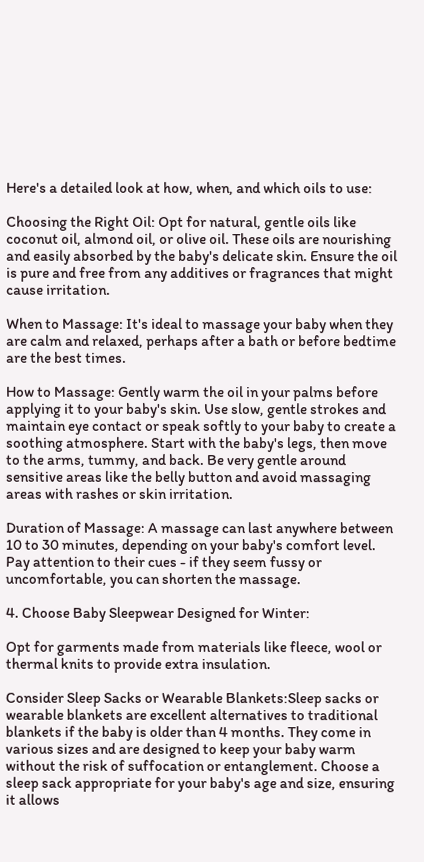Here's a detailed look at how, when, and which oils to use:

Choosing the Right Oil: Opt for natural, gentle oils like coconut oil, almond oil, or olive oil. These oils are nourishing and easily absorbed by the baby's delicate skin. Ensure the oil is pure and free from any additives or fragrances that might cause irritation.

When to Massage: It's ideal to massage your baby when they are calm and relaxed, perhaps after a bath or before bedtime are the best times.

How to Massage: Gently warm the oil in your palms before applying it to your baby's skin. Use slow, gentle strokes and maintain eye contact or speak softly to your baby to create a soothing atmosphere. Start with the baby's legs, then move to the arms, tummy, and back. Be very gentle around sensitive areas like the belly button and avoid massaging areas with rashes or skin irritation.

Duration of Massage: A massage can last anywhere between 10 to 30 minutes, depending on your baby's comfort level. Pay attention to their cues - if they seem fussy or uncomfortable, you can shorten the massage.

4. Choose Baby Sleepwear Designed for Winter:

Opt for garments made from materials like fleece, wool or thermal knits to provide extra insulation.

Consider Sleep Sacks or Wearable Blankets:Sleep sacks or wearable blankets are excellent alternatives to traditional blankets if the baby is older than 4 months. They come in various sizes and are designed to keep your baby warm without the risk of suffocation or entanglement. Choose a sleep sack appropriate for your baby's age and size, ensuring it allows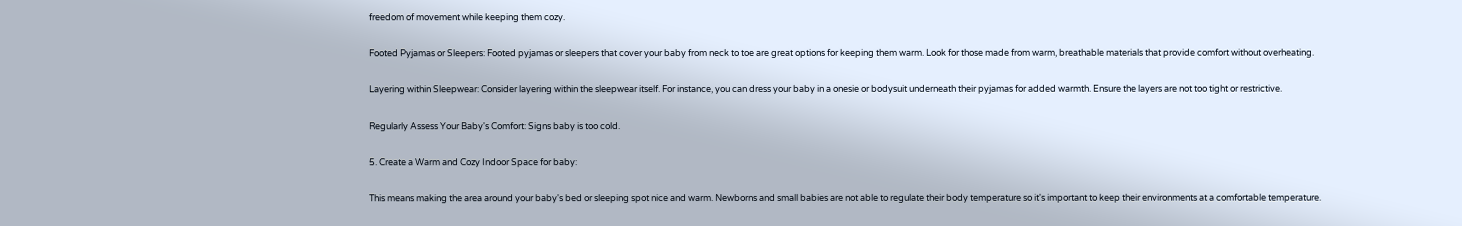freedom of movement while keeping them cozy.

Footed Pyjamas or Sleepers: Footed pyjamas or sleepers that cover your baby from neck to toe are great options for keeping them warm. Look for those made from warm, breathable materials that provide comfort without overheating.

Layering within Sleepwear: Consider layering within the sleepwear itself. For instance, you can dress your baby in a onesie or bodysuit underneath their pyjamas for added warmth. Ensure the layers are not too tight or restrictive.

Regularly Assess Your Baby's Comfort: Signs baby is too cold.

5. Create a Warm and Cozy Indoor Space for baby:

This means making the area around your baby's bed or sleeping spot nice and warm. Newborns and small babies are not able to regulate their body temperature so it's important to keep their environments at a comfortable temperature.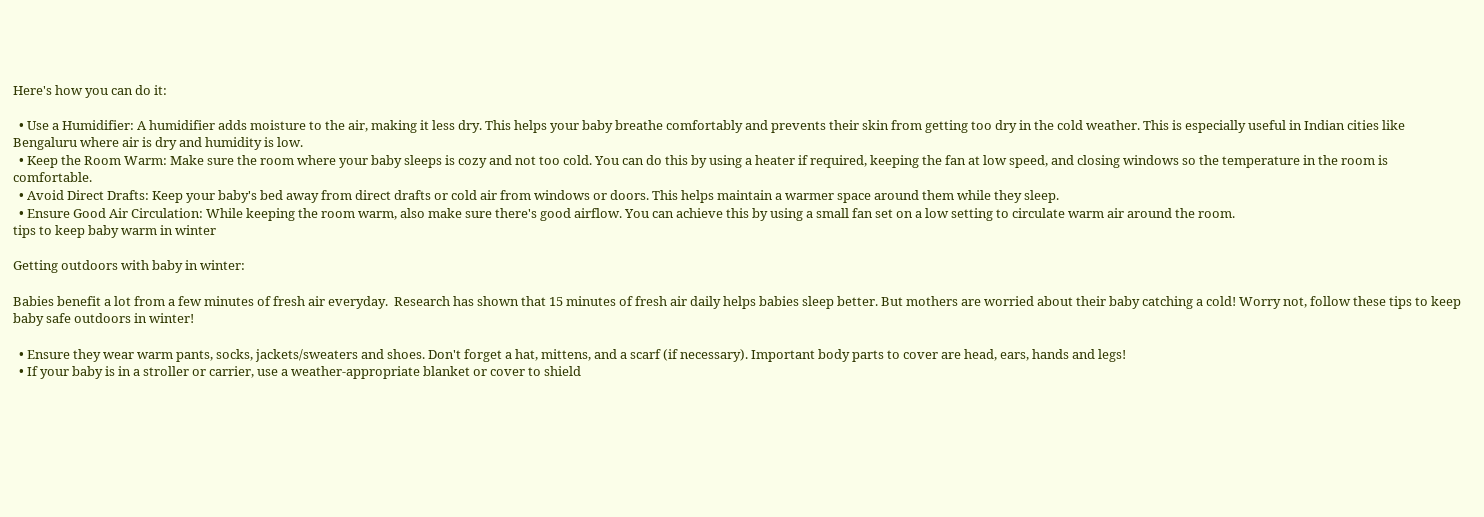Here's how you can do it:

  • Use a Humidifier: A humidifier adds moisture to the air, making it less dry. This helps your baby breathe comfortably and prevents their skin from getting too dry in the cold weather. This is especially useful in Indian cities like Bengaluru where air is dry and humidity is low.
  • Keep the Room Warm: Make sure the room where your baby sleeps is cozy and not too cold. You can do this by using a heater if required, keeping the fan at low speed, and closing windows so the temperature in the room is comfortable.
  • Avoid Direct Drafts: Keep your baby's bed away from direct drafts or cold air from windows or doors. This helps maintain a warmer space around them while they sleep.
  • Ensure Good Air Circulation: While keeping the room warm, also make sure there's good airflow. You can achieve this by using a small fan set on a low setting to circulate warm air around the room.
tips to keep baby warm in winter

Getting outdoors with baby in winter:

Babies benefit a lot from a few minutes of fresh air everyday.  Research has shown that 15 minutes of fresh air daily helps babies sleep better. But mothers are worried about their baby catching a cold! Worry not, follow these tips to keep baby safe outdoors in winter!

  • Ensure they wear warm pants, socks, jackets/sweaters and shoes. Don't forget a hat, mittens, and a scarf (if necessary). Important body parts to cover are head, ears, hands and legs!
  • If your baby is in a stroller or carrier, use a weather-appropriate blanket or cover to shield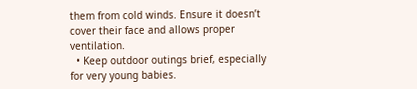them from cold winds. Ensure it doesn’t cover their face and allows proper ventilation.
  • Keep outdoor outings brief, especially for very young babies.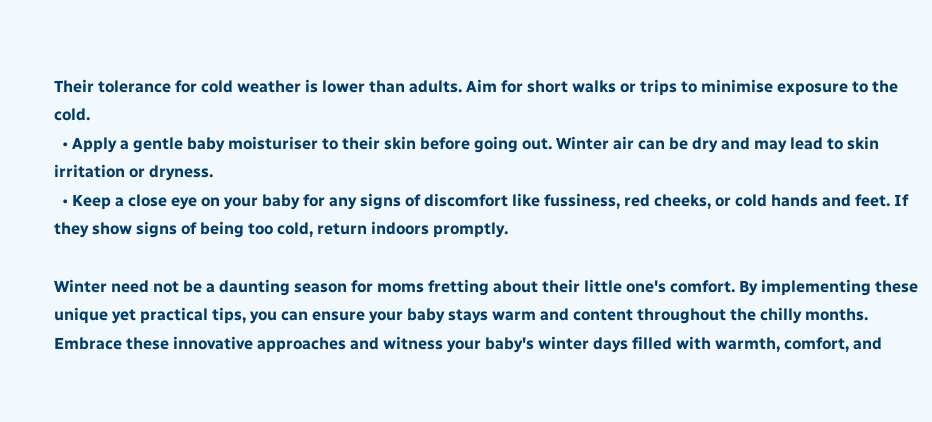Their tolerance for cold weather is lower than adults. Aim for short walks or trips to minimise exposure to the cold.
  • Apply a gentle baby moisturiser to their skin before going out. Winter air can be dry and may lead to skin irritation or dryness.
  • Keep a close eye on your baby for any signs of discomfort like fussiness, red cheeks, or cold hands and feet. If they show signs of being too cold, return indoors promptly.

Winter need not be a daunting season for moms fretting about their little one's comfort. By implementing these unique yet practical tips, you can ensure your baby stays warm and content throughout the chilly months. Embrace these innovative approaches and witness your baby's winter days filled with warmth, comfort, and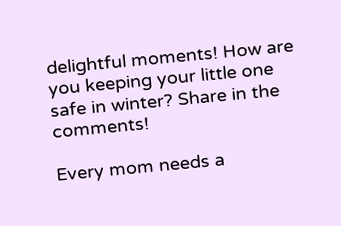delightful moments! How are you keeping your little one safe in winter? Share in the comments!

Every mom needs a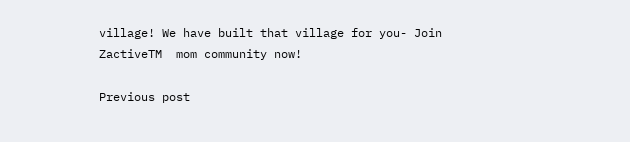village! We have built that village for you- Join ZactiveTM  mom community now!

Previous post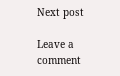Next post

Leave a comment